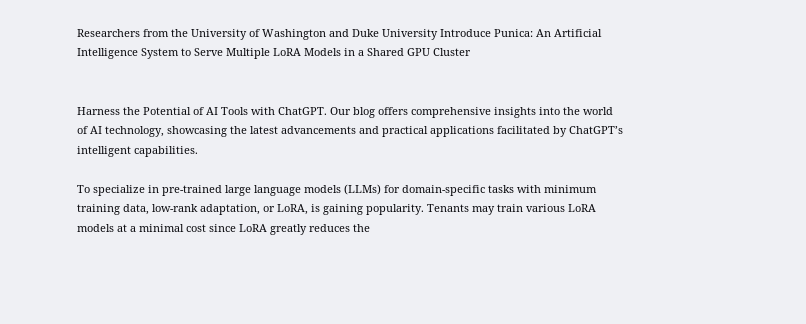Researchers from the University of Washington and Duke University Introduce Punica: An Artificial Intelligence System to Serve Multiple LoRA Models in a Shared GPU Cluster


Harness the Potential of AI Tools with ChatGPT. Our blog offers comprehensive insights into the world of AI technology, showcasing the latest advancements and practical applications facilitated by ChatGPT’s intelligent capabilities.

To specialize in pre-trained large language models (LLMs) for domain-specific tasks with minimum training data, low-rank adaptation, or LoRA, is gaining popularity. Tenants may train various LoRA models at a minimal cost since LoRA greatly reduces the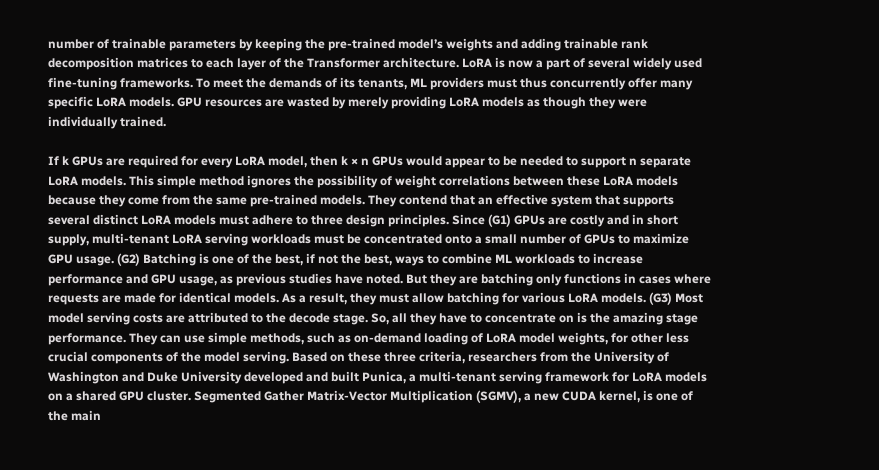number of trainable parameters by keeping the pre-trained model’s weights and adding trainable rank decomposition matrices to each layer of the Transformer architecture. LoRA is now a part of several widely used fine-tuning frameworks. To meet the demands of its tenants, ML providers must thus concurrently offer many specific LoRA models. GPU resources are wasted by merely providing LoRA models as though they were individually trained.

If k GPUs are required for every LoRA model, then k × n GPUs would appear to be needed to support n separate LoRA models. This simple method ignores the possibility of weight correlations between these LoRA models because they come from the same pre-trained models. They contend that an effective system that supports several distinct LoRA models must adhere to three design principles. Since (G1) GPUs are costly and in short supply, multi-tenant LoRA serving workloads must be concentrated onto a small number of GPUs to maximize GPU usage. (G2) Batching is one of the best, if not the best, ways to combine ML workloads to increase performance and GPU usage, as previous studies have noted. But they are batching only functions in cases where requests are made for identical models. As a result, they must allow batching for various LoRA models. (G3) Most model serving costs are attributed to the decode stage. So, all they have to concentrate on is the amazing stage performance. They can use simple methods, such as on-demand loading of LoRA model weights, for other less crucial components of the model serving. Based on these three criteria, researchers from the University of Washington and Duke University developed and built Punica, a multi-tenant serving framework for LoRA models on a shared GPU cluster. Segmented Gather Matrix-Vector Multiplication (SGMV), a new CUDA kernel, is one of the main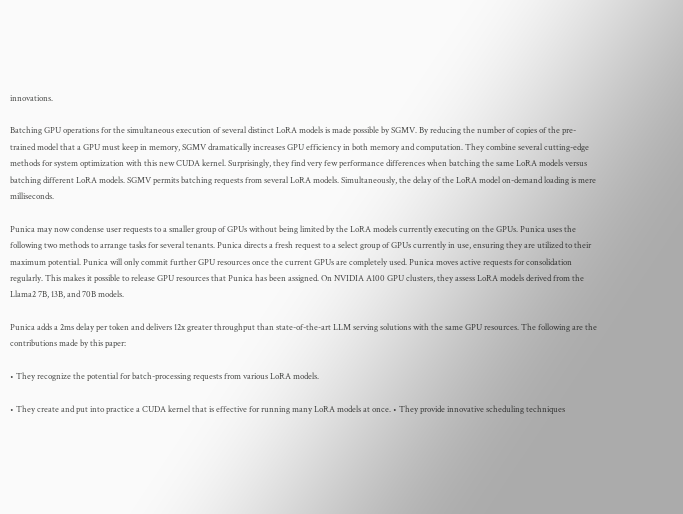innovations.

Batching GPU operations for the simultaneous execution of several distinct LoRA models is made possible by SGMV. By reducing the number of copies of the pre-trained model that a GPU must keep in memory, SGMV dramatically increases GPU efficiency in both memory and computation. They combine several cutting-edge methods for system optimization with this new CUDA kernel. Surprisingly, they find very few performance differences when batching the same LoRA models versus batching different LoRA models. SGMV permits batching requests from several LoRA models. Simultaneously, the delay of the LoRA model on-demand loading is mere milliseconds.

Punica may now condense user requests to a smaller group of GPUs without being limited by the LoRA models currently executing on the GPUs. Punica uses the following two methods to arrange tasks for several tenants. Punica directs a fresh request to a select group of GPUs currently in use, ensuring they are utilized to their maximum potential. Punica will only commit further GPU resources once the current GPUs are completely used. Punica moves active requests for consolidation regularly. This makes it possible to release GPU resources that Punica has been assigned. On NVIDIA A100 GPU clusters, they assess LoRA models derived from the Llama2 7B, 13B, and 70B models.

Punica adds a 2ms delay per token and delivers 12x greater throughput than state-of-the-art LLM serving solutions with the same GPU resources. The following are the contributions made by this paper:

• They recognize the potential for batch-processing requests from various LoRA models.

• They create and put into practice a CUDA kernel that is effective for running many LoRA models at once. • They provide innovative scheduling techniques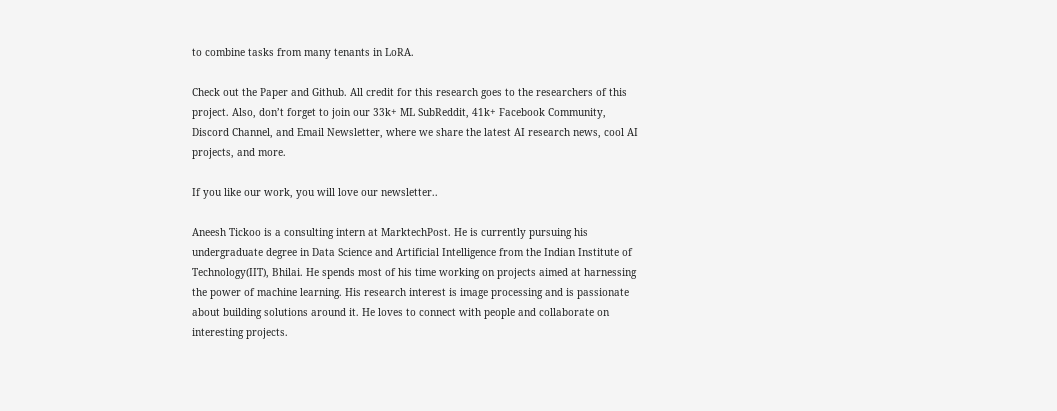to combine tasks from many tenants in LoRA.

Check out the Paper and Github. All credit for this research goes to the researchers of this project. Also, don’t forget to join our 33k+ ML SubReddit, 41k+ Facebook Community, Discord Channel, and Email Newsletter, where we share the latest AI research news, cool AI projects, and more.

If you like our work, you will love our newsletter..

Aneesh Tickoo is a consulting intern at MarktechPost. He is currently pursuing his undergraduate degree in Data Science and Artificial Intelligence from the Indian Institute of Technology(IIT), Bhilai. He spends most of his time working on projects aimed at harnessing the power of machine learning. His research interest is image processing and is passionate about building solutions around it. He loves to connect with people and collaborate on interesting projects.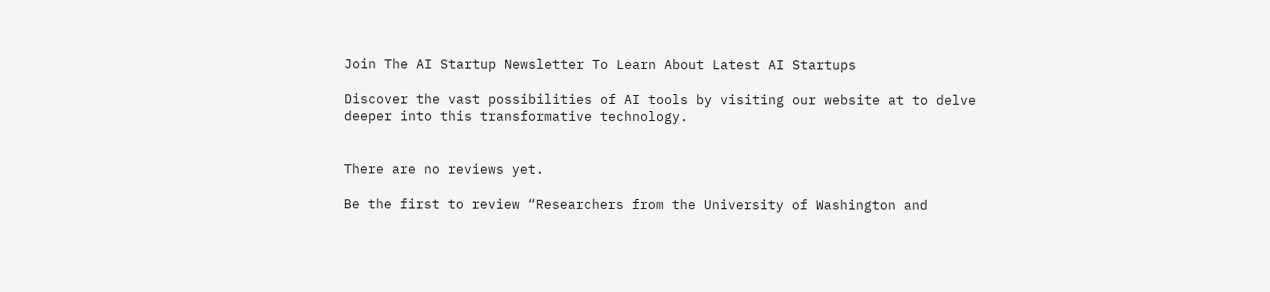Join The AI Startup Newsletter To Learn About Latest AI Startups

Discover the vast possibilities of AI tools by visiting our website at to delve deeper into this transformative technology.


There are no reviews yet.

Be the first to review “Researchers from the University of Washington and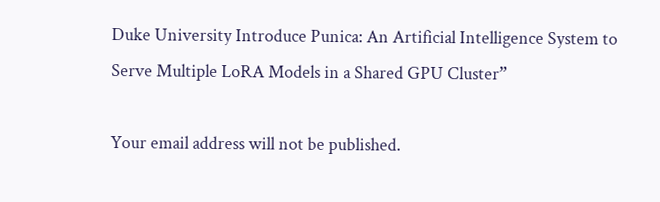Duke University Introduce Punica: An Artificial Intelligence System to Serve Multiple LoRA Models in a Shared GPU Cluster”

Your email address will not be published.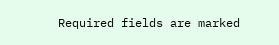Required fields are marked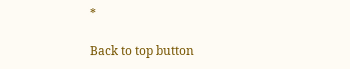*

Back to top button